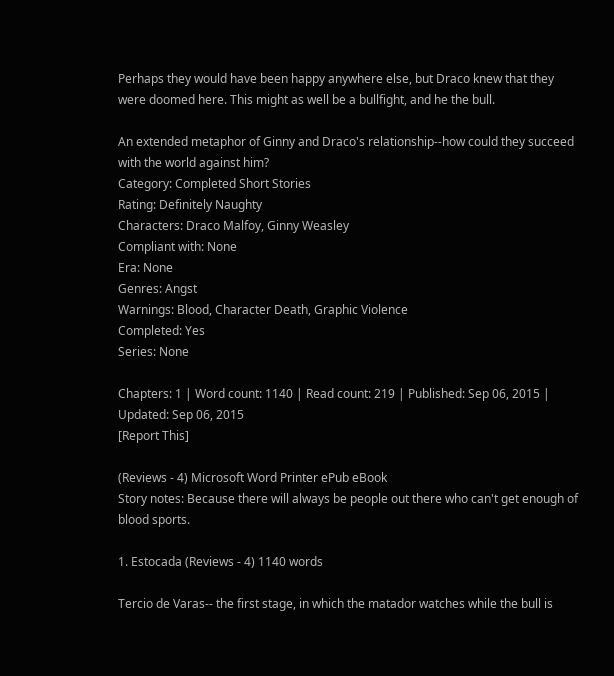Perhaps they would have been happy anywhere else, but Draco knew that they were doomed here. This might as well be a bullfight, and he the bull.

An extended metaphor of Ginny and Draco's relationship--how could they succeed with the world against him?
Category: Completed Short Stories
Rating: Definitely Naughty
Characters: Draco Malfoy, Ginny Weasley
Compliant with: None
Era: None
Genres: Angst
Warnings: Blood, Character Death, Graphic Violence
Completed: Yes
Series: None

Chapters: 1 | Word count: 1140 | Read count: 219 | Published: Sep 06, 2015 | Updated: Sep 06, 2015
[Report This]

(Reviews - 4) Microsoft Word Printer ePub eBook
Story notes: Because there will always be people out there who can't get enough of blood sports.

1. Estocada (Reviews - 4) 1140 words

Tercio de Varas-- the first stage, in which the matador watches while the bull is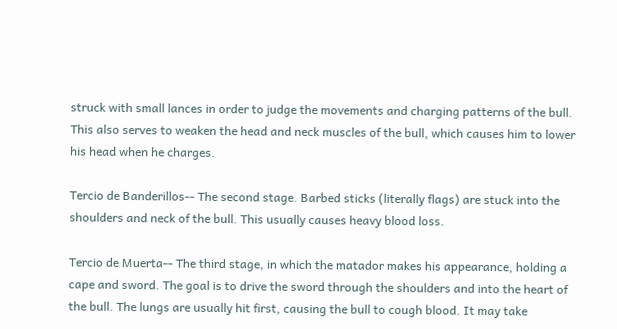struck with small lances in order to judge the movements and charging patterns of the bull. This also serves to weaken the head and neck muscles of the bull, which causes him to lower his head when he charges.

Tercio de Banderillos-- The second stage. Barbed sticks (literally flags) are stuck into the shoulders and neck of the bull. This usually causes heavy blood loss.

Tercio de Muerta-- The third stage, in which the matador makes his appearance, holding a cape and sword. The goal is to drive the sword through the shoulders and into the heart of the bull. The lungs are usually hit first, causing the bull to cough blood. It may take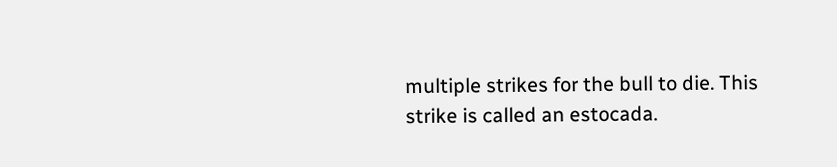multiple strikes for the bull to die. This strike is called an estocada.